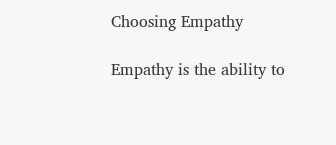Choosing Empathy

Empathy is the ability to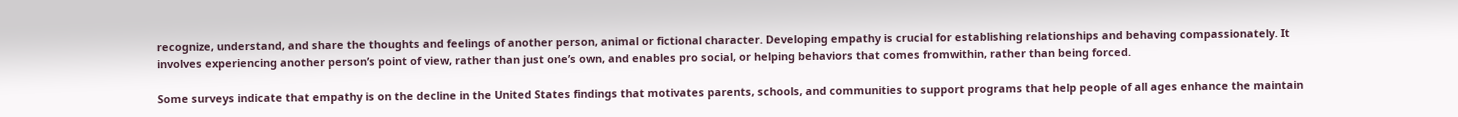recognize, understand, and share the thoughts and feelings of another person, animal or fictional character. Developing empathy is crucial for establishing relationships and behaving compassionately. It involves experiencing another person’s point of view, rather than just one’s own, and enables pro social, or helping behaviors that comes fromwithin, rather than being forced.

Some surveys indicate that empathy is on the decline in the United States findings that motivates parents, schools, and communities to support programs that help people of all ages enhance the maintain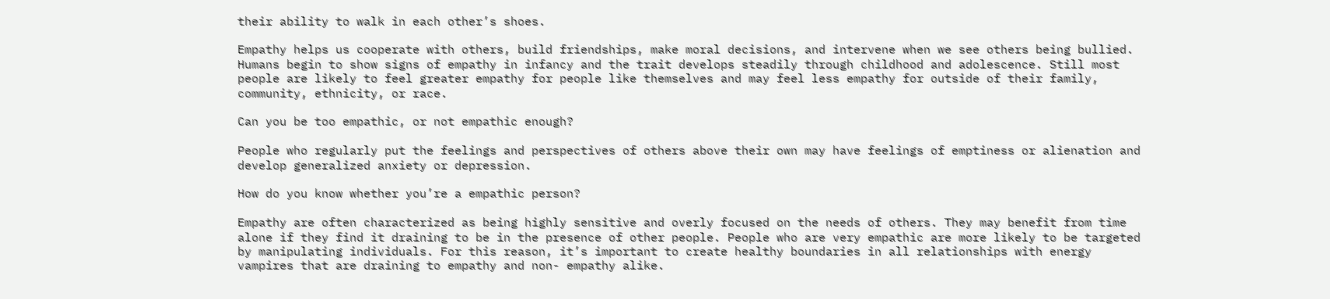their ability to walk in each other’s shoes.

Empathy helps us cooperate with others, build friendships, make moral decisions, and intervene when we see others being bullied. Humans begin to show signs of empathy in infancy and the trait develops steadily through childhood and adolescence. Still most people are likely to feel greater empathy for people like themselves and may feel less empathy for outside of their family, community, ethnicity, or race.

Can you be too empathic, or not empathic enough?

People who regularly put the feelings and perspectives of others above their own may have feelings of emptiness or alienation and develop generalized anxiety or depression.

How do you know whether you’re a empathic person?

Empathy are often characterized as being highly sensitive and overly focused on the needs of others. They may benefit from time alone if they find it draining to be in the presence of other people. People who are very empathic are more likely to be targeted by manipulating individuals. For this reason, it’s important to create healthy boundaries in all relationships with energy vampires that are draining to empathy and non- empathy alike.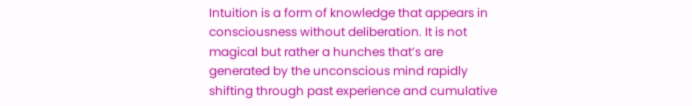Intuition is a form of knowledge that appears in consciousness without deliberation. It is not magical but rather a hunches that’s are generated by the unconscious mind rapidly shifting through past experience and cumulative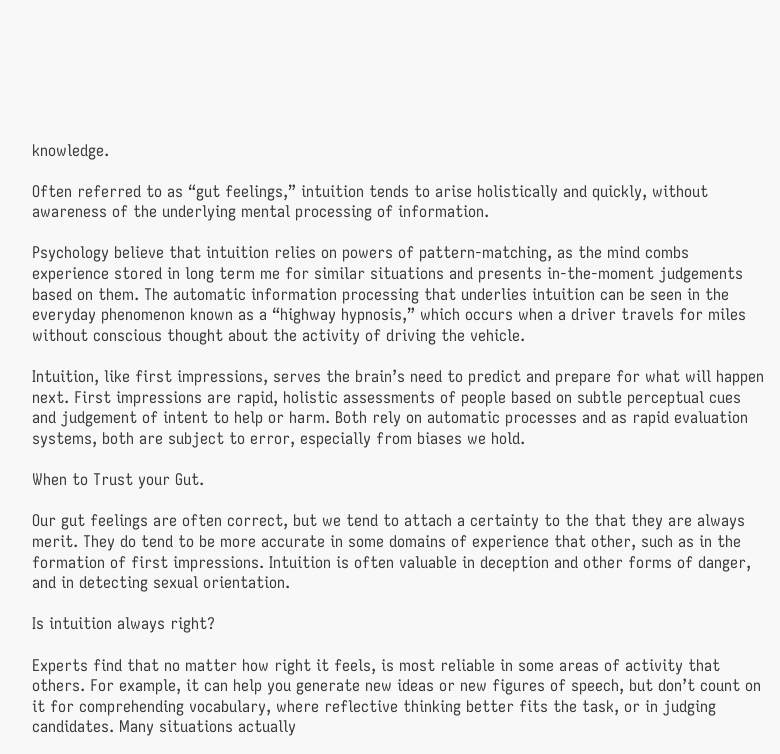knowledge.

Often referred to as “gut feelings,” intuition tends to arise holistically and quickly, without awareness of the underlying mental processing of information.

Psychology believe that intuition relies on powers of pattern-matching, as the mind combs experience stored in long term me for similar situations and presents in-the-moment judgements based on them. The automatic information processing that underlies intuition can be seen in the everyday phenomenon known as a “highway hypnosis,” which occurs when a driver travels for miles without conscious thought about the activity of driving the vehicle.

Intuition, like first impressions, serves the brain’s need to predict and prepare for what will happen next. First impressions are rapid, holistic assessments of people based on subtle perceptual cues and judgement of intent to help or harm. Both rely on automatic processes and as rapid evaluation systems, both are subject to error, especially from biases we hold.

When to Trust your Gut.

Our gut feelings are often correct, but we tend to attach a certainty to the that they are always merit. They do tend to be more accurate in some domains of experience that other, such as in the formation of first impressions. Intuition is often valuable in deception and other forms of danger, and in detecting sexual orientation.

Is intuition always right?

Experts find that no matter how right it feels, is most reliable in some areas of activity that others. For example, it can help you generate new ideas or new figures of speech, but don’t count on it for comprehending vocabulary, where reflective thinking better fits the task, or in judging candidates. Many situations actually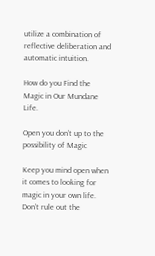utilize a combination of reflective deliberation and automatic intuition.

How do you Find the Magic in Our Mundane Life.

Open you don’t up to the possibility of Magic

Keep you mind open when it comes to looking for magic in your own life. Don’t rule out the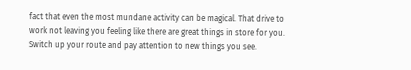fact that even the most mundane activity can be magical. That drive to work not leaving you feeling like there are great things in store for you. Switch up your route and pay attention to new things you see.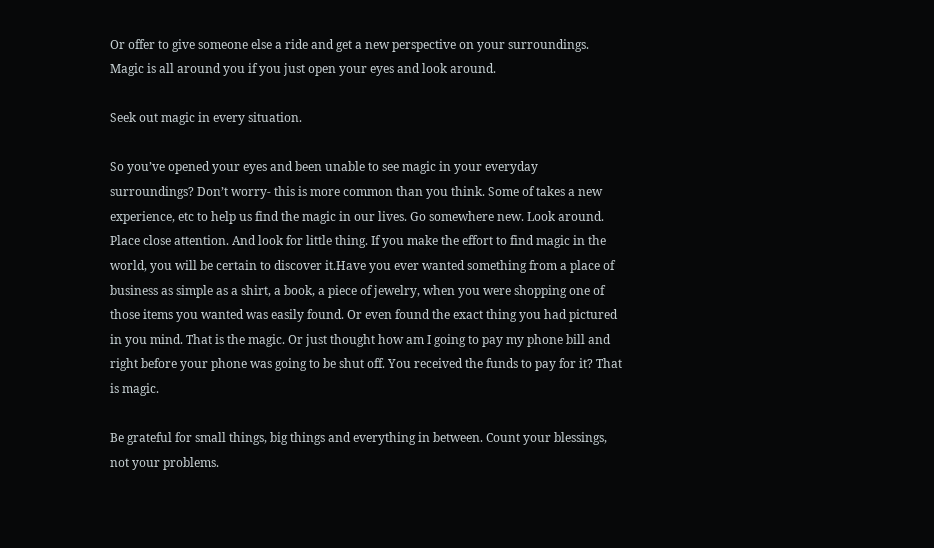Or offer to give someone else a ride and get a new perspective on your surroundings. Magic is all around you if you just open your eyes and look around.

Seek out magic in every situation.

So you’ve opened your eyes and been unable to see magic in your everyday surroundings? Don’t worry- this is more common than you think. Some of takes a new experience, etc to help us find the magic in our lives. Go somewhere new. Look around. Place close attention. And look for little thing. If you make the effort to find magic in the world, you will be certain to discover it.Have you ever wanted something from a place of business as simple as a shirt, a book, a piece of jewelry, when you were shopping one of those items you wanted was easily found. Or even found the exact thing you had pictured in you mind. That is the magic. Or just thought how am I going to pay my phone bill and right before your phone was going to be shut off. You received the funds to pay for it? That is magic.

Be grateful for small things, big things and everything in between. Count your blessings, not your problems.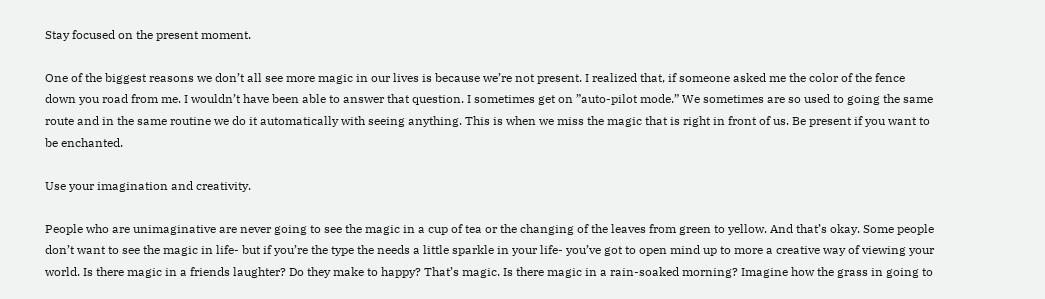Stay focused on the present moment.

One of the biggest reasons we don’t all see more magic in our lives is because we’re not present. I realized that, if someone asked me the color of the fence down you road from me. I wouldn’t have been able to answer that question. I sometimes get on ”auto-pilot mode.” We sometimes are so used to going the same route and in the same routine we do it automatically with seeing anything. This is when we miss the magic that is right in front of us. Be present if you want to be enchanted.

Use your imagination and creativity.

People who are unimaginative are never going to see the magic in a cup of tea or the changing of the leaves from green to yellow. And that’s okay. Some people don’t want to see the magic in life- but if you’re the type the needs a little sparkle in your life- you’ve got to open mind up to more a creative way of viewing your world. Is there magic in a friends laughter? Do they make to happy? That’s magic. Is there magic in a rain-soaked morning? Imagine how the grass in going to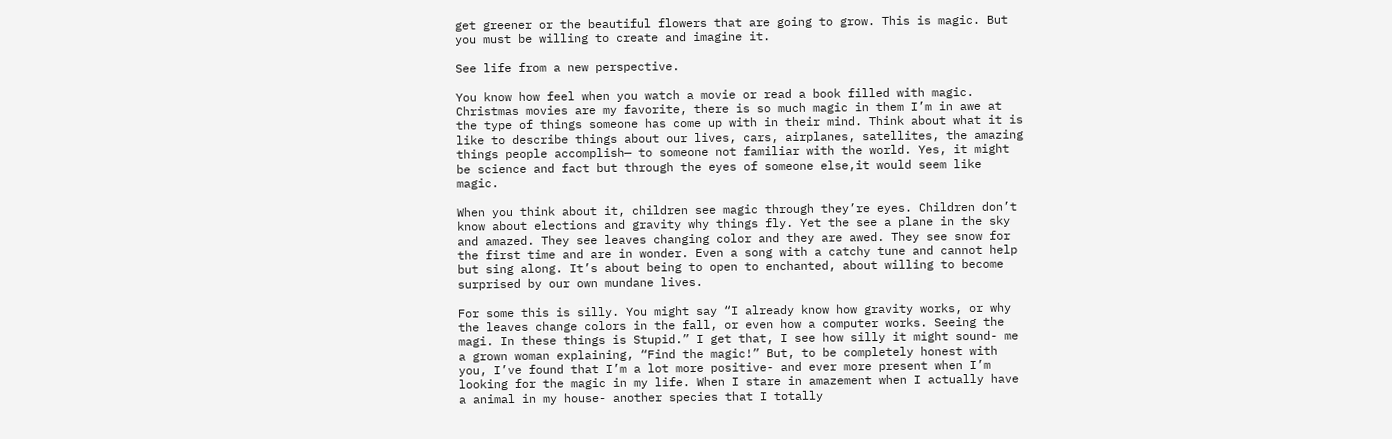get greener or the beautiful flowers that are going to grow. This is magic. But you must be willing to create and imagine it.

See life from a new perspective.

You know how feel when you watch a movie or read a book filled with magic. Christmas movies are my favorite, there is so much magic in them I’m in awe at the type of things someone has come up with in their mind. Think about what it is like to describe things about our lives, cars, airplanes, satellites, the amazing things people accomplish— to someone not familiar with the world. Yes, it might be science and fact but through the eyes of someone else,it would seem like magic.

When you think about it, children see magic through they’re eyes. Children don’t know about elections and gravity why things fly. Yet the see a plane in the sky and amazed. They see leaves changing color and they are awed. They see snow for the first time and are in wonder. Even a song with a catchy tune and cannot help but sing along. It’s about being to open to enchanted, about willing to become surprised by our own mundane lives.

For some this is silly. You might say “I already know how gravity works, or why the leaves change colors in the fall, or even how a computer works. Seeing the magi. In these things is Stupid.” I get that, I see how silly it might sound- me a grown woman explaining, “Find the magic!” But, to be completely honest with you, I’ve found that I’m a lot more positive- and ever more present when I’m looking for the magic in my life. When I stare in amazement when I actually have a animal in my house- another species that I totally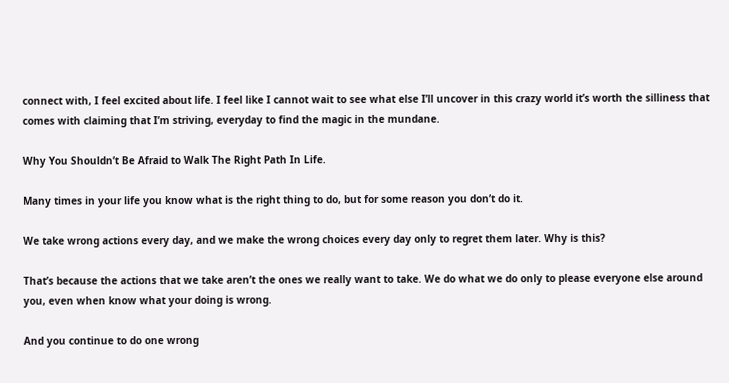connect with, I feel excited about life. I feel like I cannot wait to see what else I’ll uncover in this crazy world it’s worth the silliness that comes with claiming that I’m striving, everyday to find the magic in the mundane.

Why You Shouldn’t Be Afraid to Walk The Right Path In Life.

Many times in your life you know what is the right thing to do, but for some reason you don’t do it.

We take wrong actions every day, and we make the wrong choices every day only to regret them later. Why is this?

That’s because the actions that we take aren’t the ones we really want to take. We do what we do only to please everyone else around you, even when know what your doing is wrong.

And you continue to do one wrong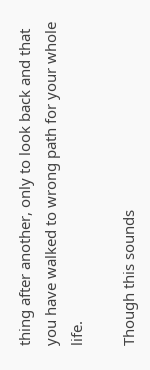thing after another, only to look back and that you have walked to wrong path for your whole life.

Though this sounds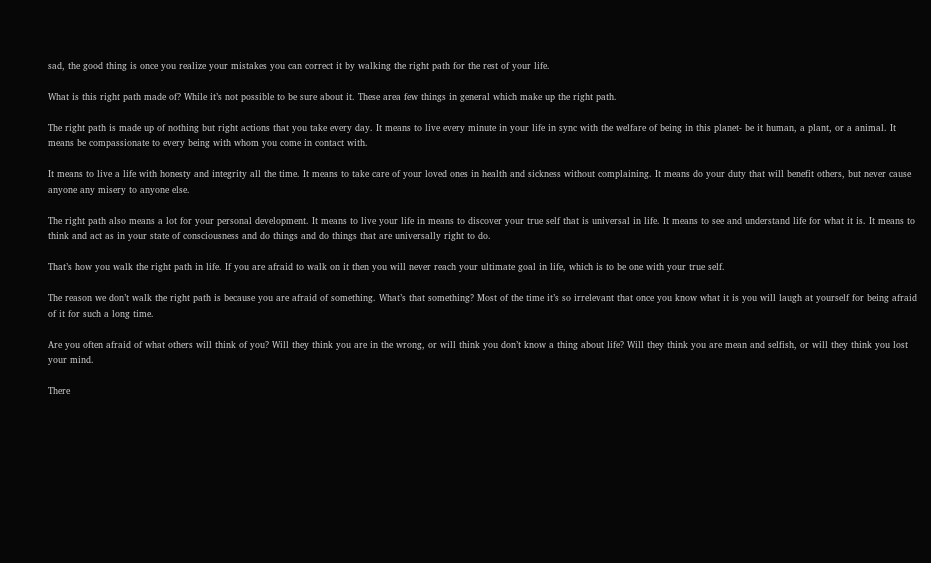sad, the good thing is once you realize your mistakes you can correct it by walking the right path for the rest of your life.

What is this right path made of? While it’s not possible to be sure about it. These area few things in general which make up the right path.

The right path is made up of nothing but right actions that you take every day. It means to live every minute in your life in sync with the welfare of being in this planet- be it human, a plant, or a animal. It means be compassionate to every being with whom you come in contact with.

It means to live a life with honesty and integrity all the time. It means to take care of your loved ones in health and sickness without complaining. It means do your duty that will benefit others, but never cause anyone any misery to anyone else.

The right path also means a lot for your personal development. It means to live your life in means to discover your true self that is universal in life. It means to see and understand life for what it is. It means to think and act as in your state of consciousness and do things and do things that are universally right to do.

That’s how you walk the right path in life. If you are afraid to walk on it then you will never reach your ultimate goal in life, which is to be one with your true self.

The reason we don’t walk the right path is because you are afraid of something. What’s that something? Most of the time it’s so irrelevant that once you know what it is you will laugh at yourself for being afraid of it for such a long time.

Are you often afraid of what others will think of you? Will they think you are in the wrong, or will think you don’t know a thing about life? Will they think you are mean and selfish, or will they think you lost your mind.

There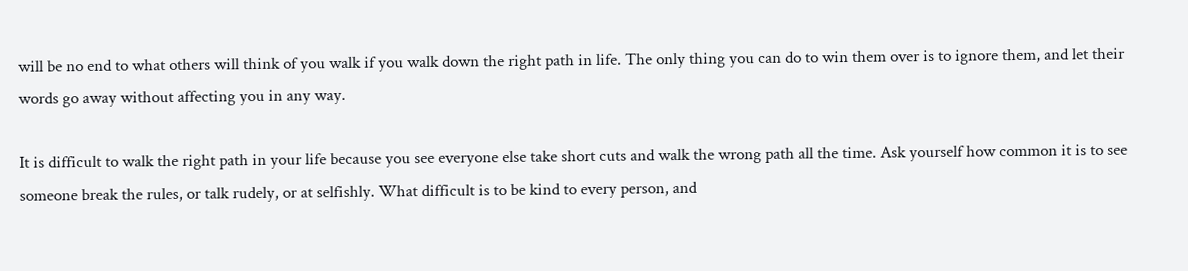will be no end to what others will think of you walk if you walk down the right path in life. The only thing you can do to win them over is to ignore them, and let their words go away without affecting you in any way.

It is difficult to walk the right path in your life because you see everyone else take short cuts and walk the wrong path all the time. Ask yourself how common it is to see someone break the rules, or talk rudely, or at selfishly. What difficult is to be kind to every person, and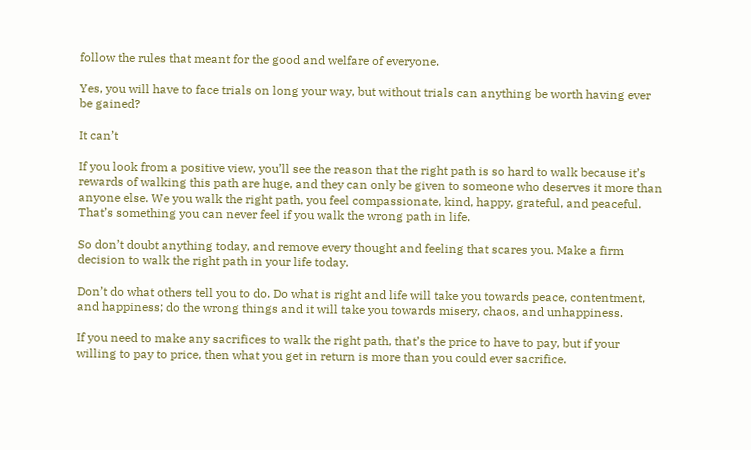follow the rules that meant for the good and welfare of everyone.

Yes, you will have to face trials on long your way, but without trials can anything be worth having ever be gained?

It can’t

If you look from a positive view, you’ll see the reason that the right path is so hard to walk because it’s rewards of walking this path are huge, and they can only be given to someone who deserves it more than anyone else. We you walk the right path, you feel compassionate, kind, happy, grateful, and peaceful. That’s something you can never feel if you walk the wrong path in life.

So don’t doubt anything today, and remove every thought and feeling that scares you. Make a firm decision to walk the right path in your life today.

Don’t do what others tell you to do. Do what is right and life will take you towards peace, contentment, and happiness; do the wrong things and it will take you towards misery, chaos, and unhappiness.

If you need to make any sacrifices to walk the right path, that’s the price to have to pay, but if your willing to pay to price, then what you get in return is more than you could ever sacrifice.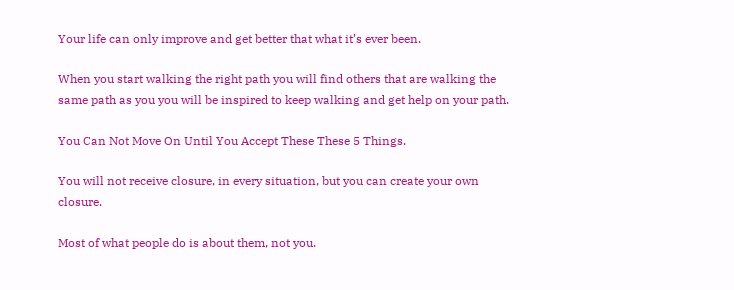Your life can only improve and get better that what it’s ever been.

When you start walking the right path you will find others that are walking the same path as you you will be inspired to keep walking and get help on your path.

You Can Not Move On Until You Accept These These 5 Things.

You will not receive closure, in every situation, but you can create your own closure.

Most of what people do is about them, not you.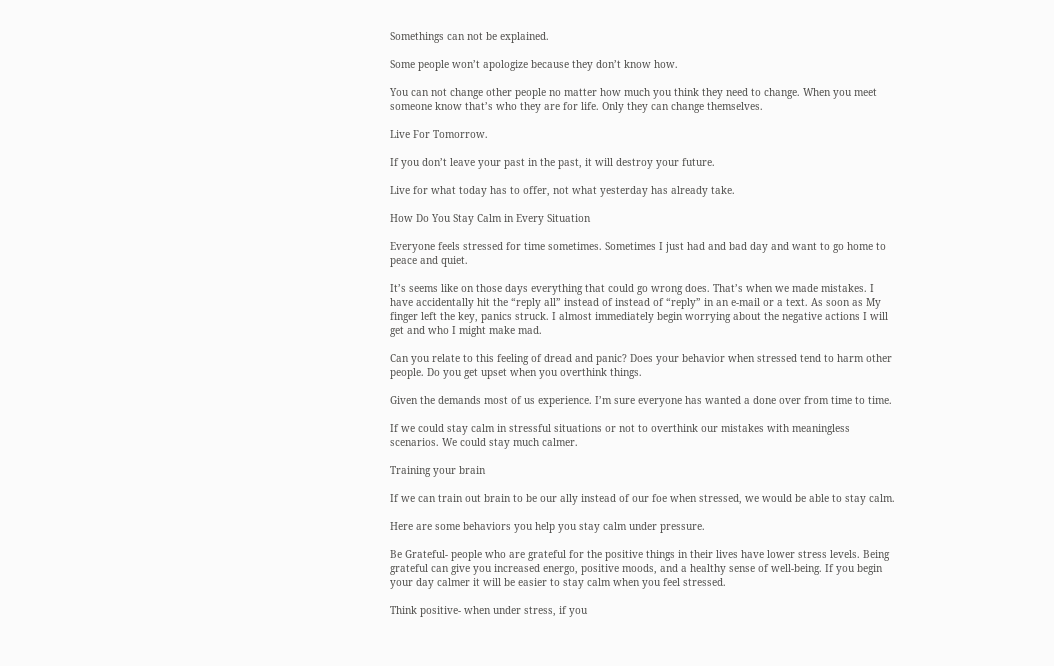Somethings can not be explained.

Some people won’t apologize because they don’t know how.

You can not change other people no matter how much you think they need to change. When you meet someone know that’s who they are for life. Only they can change themselves.

Live For Tomorrow.

If you don’t leave your past in the past, it will destroy your future.

Live for what today has to offer, not what yesterday has already take.

How Do You Stay Calm in Every Situation

Everyone feels stressed for time sometimes. Sometimes I just had and bad day and want to go home to peace and quiet.

It’s seems like on those days everything that could go wrong does. That’s when we made mistakes. I have accidentally hit the “reply all” instead of instead of “reply” in an e-mail or a text. As soon as My finger left the key, panics struck. I almost immediately begin worrying about the negative actions I will get and who I might make mad.

Can you relate to this feeling of dread and panic? Does your behavior when stressed tend to harm other people. Do you get upset when you overthink things.

Given the demands most of us experience. I’m sure everyone has wanted a done over from time to time.

If we could stay calm in stressful situations or not to overthink our mistakes with meaningless scenarios. We could stay much calmer.

Training your brain

If we can train out brain to be our ally instead of our foe when stressed, we would be able to stay calm.

Here are some behaviors you help you stay calm under pressure.

Be Grateful- people who are grateful for the positive things in their lives have lower stress levels. Being grateful can give you increased energo, positive moods, and a healthy sense of well-being. If you begin your day calmer it will be easier to stay calm when you feel stressed.

Think positive- when under stress, if you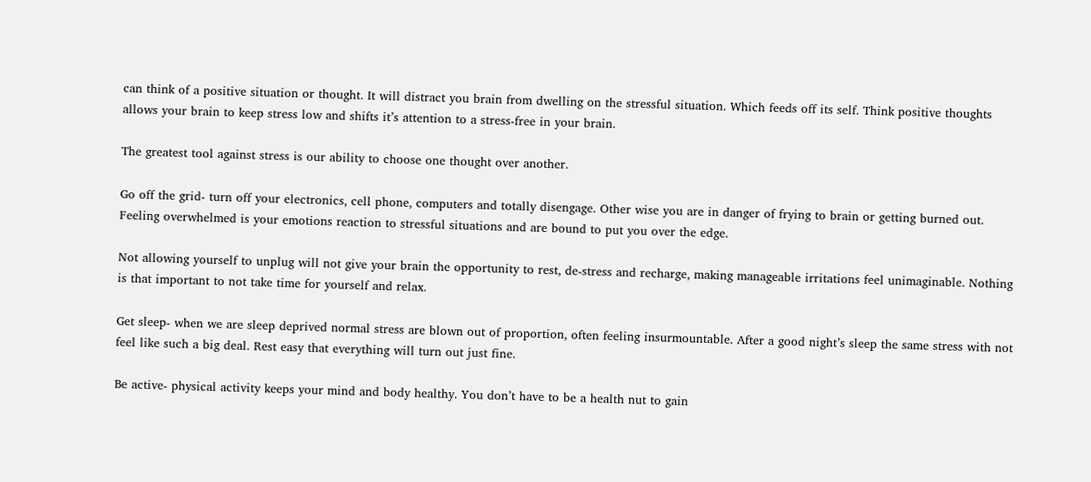can think of a positive situation or thought. It will distract you brain from dwelling on the stressful situation. Which feeds off its self. Think positive thoughts allows your brain to keep stress low and shifts it’s attention to a stress-free in your brain.

The greatest tool against stress is our ability to choose one thought over another.

Go off the grid- turn off your electronics, cell phone, computers and totally disengage. Other wise you are in danger of frying to brain or getting burned out. Feeling overwhelmed is your emotions reaction to stressful situations and are bound to put you over the edge.

Not allowing yourself to unplug will not give your brain the opportunity to rest, de-stress and recharge, making manageable irritations feel unimaginable. Nothing is that important to not take time for yourself and relax.

Get sleep- when we are sleep deprived normal stress are blown out of proportion, often feeling insurmountable. After a good night’s sleep the same stress with not feel like such a big deal. Rest easy that everything will turn out just fine.

Be active- physical activity keeps your mind and body healthy. You don’t have to be a health nut to gain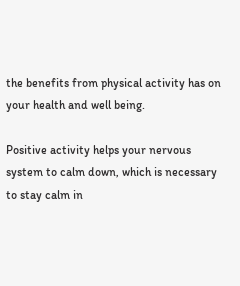the benefits from physical activity has on your health and well being.

Positive activity helps your nervous system to calm down, which is necessary to stay calm in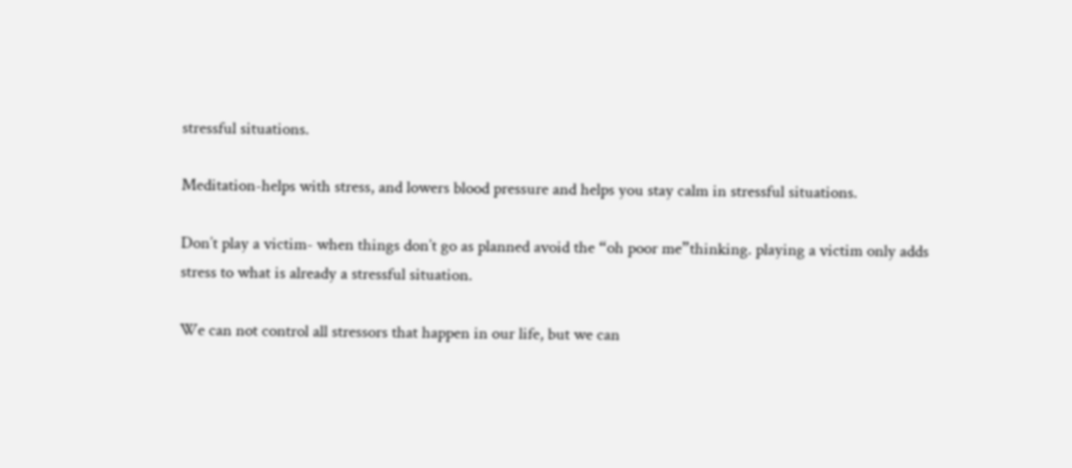stressful situations.

Meditation-helps with stress, and lowers blood pressure and helps you stay calm in stressful situations.

Don’t play a victim- when things don’t go as planned avoid the “oh poor me”thinking. playing a victim only adds stress to what is already a stressful situation.

We can not control all stressors that happen in our life, but we can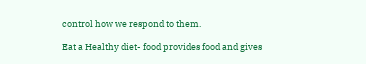control how we respond to them.

Eat a Healthy diet- food provides food and gives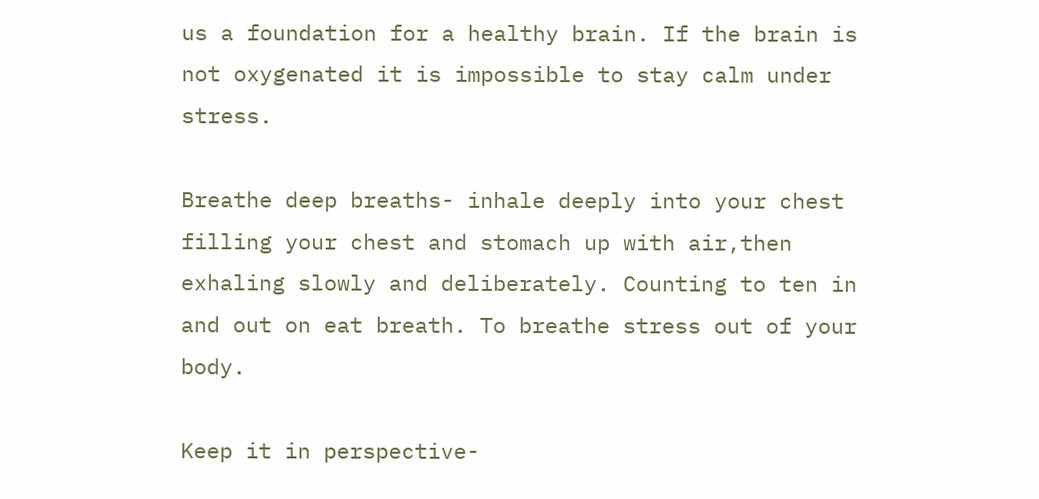us a foundation for a healthy brain. If the brain is not oxygenated it is impossible to stay calm under stress.

Breathe deep breaths- inhale deeply into your chest filling your chest and stomach up with air,then exhaling slowly and deliberately. Counting to ten in and out on eat breath. To breathe stress out of your body.

Keep it in perspective-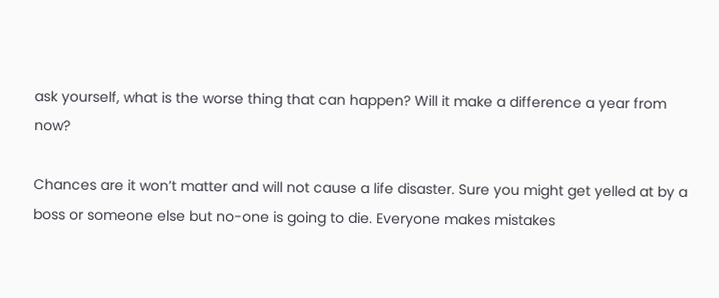ask yourself, what is the worse thing that can happen? Will it make a difference a year from now?

Chances are it won’t matter and will not cause a life disaster. Sure you might get yelled at by a boss or someone else but no-one is going to die. Everyone makes mistakes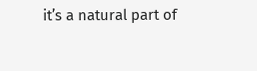it’s a natural part of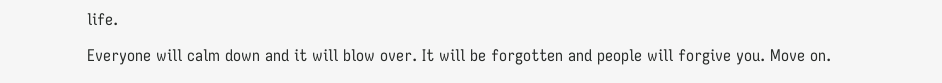life.

Everyone will calm down and it will blow over. It will be forgotten and people will forgive you. Move on.